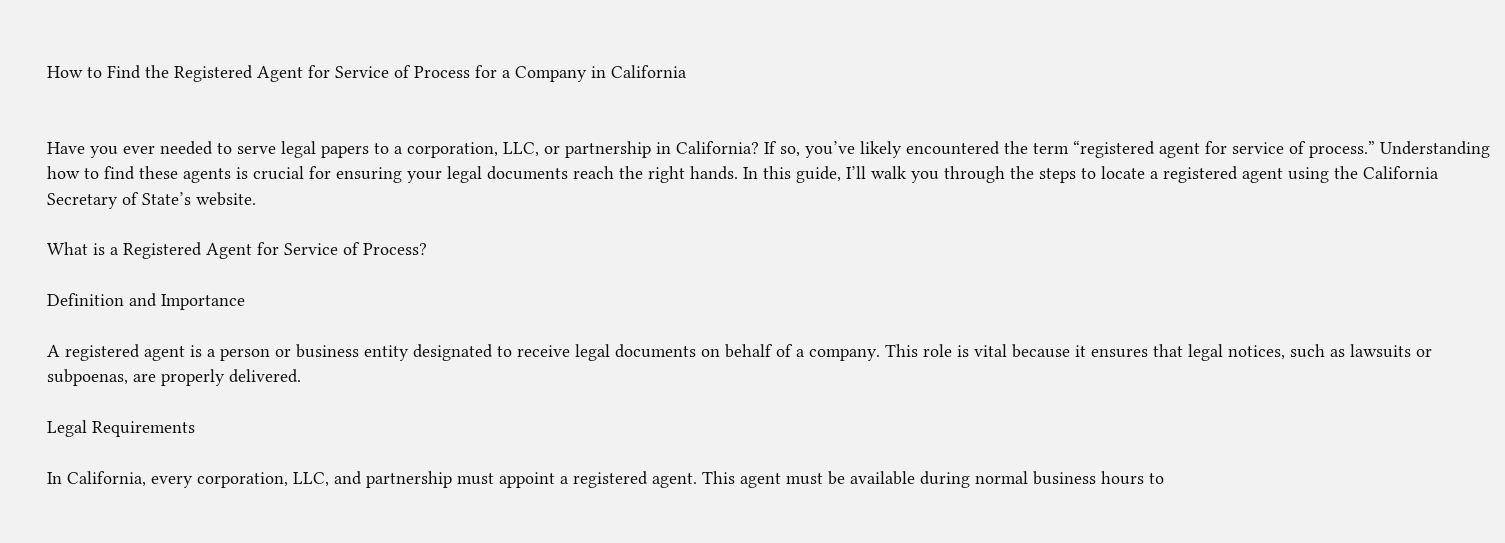How to Find the Registered Agent for Service of Process for a Company in California


Have you ever needed to serve legal papers to a corporation, LLC, or partnership in California? If so, you’ve likely encountered the term “registered agent for service of process.” Understanding how to find these agents is crucial for ensuring your legal documents reach the right hands. In this guide, I’ll walk you through the steps to locate a registered agent using the California Secretary of State’s website.

What is a Registered Agent for Service of Process?

Definition and Importance

A registered agent is a person or business entity designated to receive legal documents on behalf of a company. This role is vital because it ensures that legal notices, such as lawsuits or subpoenas, are properly delivered.

Legal Requirements

In California, every corporation, LLC, and partnership must appoint a registered agent. This agent must be available during normal business hours to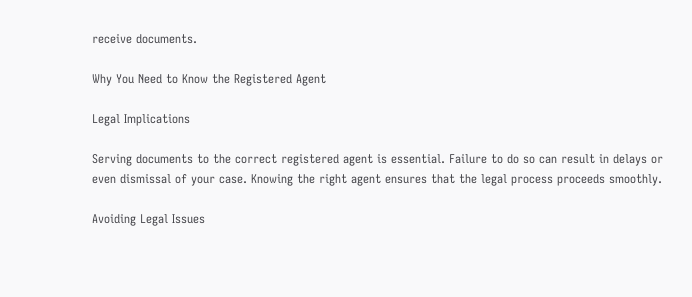receive documents.

Why You Need to Know the Registered Agent

Legal Implications

Serving documents to the correct registered agent is essential. Failure to do so can result in delays or even dismissal of your case. Knowing the right agent ensures that the legal process proceeds smoothly.

Avoiding Legal Issues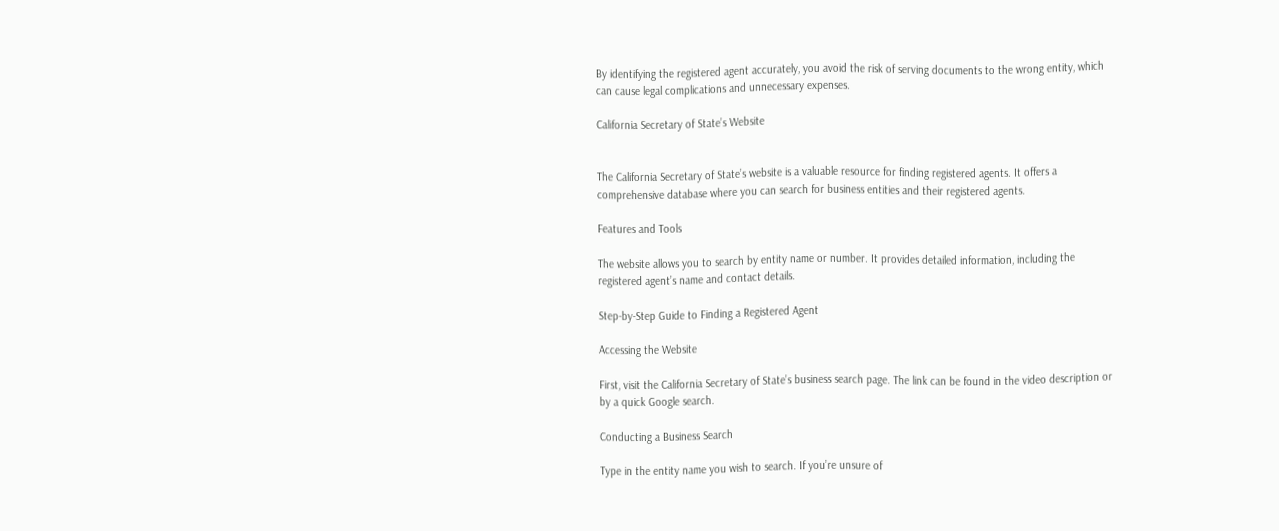By identifying the registered agent accurately, you avoid the risk of serving documents to the wrong entity, which can cause legal complications and unnecessary expenses.

California Secretary of State’s Website


The California Secretary of State’s website is a valuable resource for finding registered agents. It offers a comprehensive database where you can search for business entities and their registered agents.

Features and Tools

The website allows you to search by entity name or number. It provides detailed information, including the registered agent’s name and contact details.

Step-by-Step Guide to Finding a Registered Agent

Accessing the Website

First, visit the California Secretary of State’s business search page. The link can be found in the video description or by a quick Google search.

Conducting a Business Search

Type in the entity name you wish to search. If you’re unsure of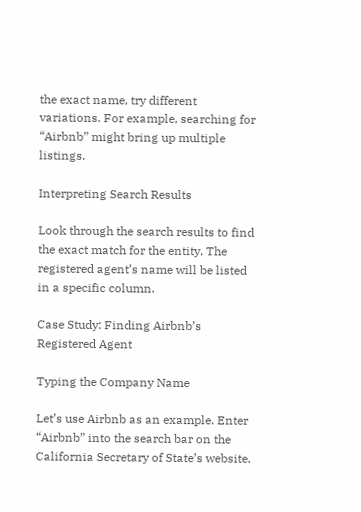the exact name, try different variations. For example, searching for “Airbnb” might bring up multiple listings.

Interpreting Search Results

Look through the search results to find the exact match for the entity. The registered agent’s name will be listed in a specific column.

Case Study: Finding Airbnb’s Registered Agent

Typing the Company Name

Let’s use Airbnb as an example. Enter “Airbnb” into the search bar on the California Secretary of State’s website.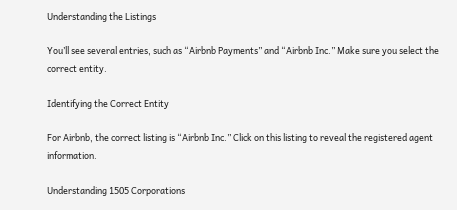Understanding the Listings

You’ll see several entries, such as “Airbnb Payments” and “Airbnb Inc.” Make sure you select the correct entity.

Identifying the Correct Entity

For Airbnb, the correct listing is “Airbnb Inc.” Click on this listing to reveal the registered agent information.

Understanding 1505 Corporations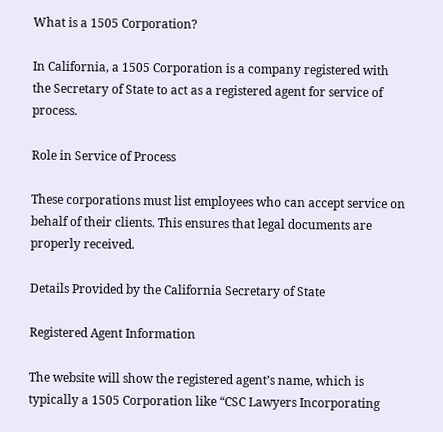What is a 1505 Corporation?

In California, a 1505 Corporation is a company registered with the Secretary of State to act as a registered agent for service of process.

Role in Service of Process

These corporations must list employees who can accept service on behalf of their clients. This ensures that legal documents are properly received.

Details Provided by the California Secretary of State

Registered Agent Information

The website will show the registered agent’s name, which is typically a 1505 Corporation like “CSC Lawyers Incorporating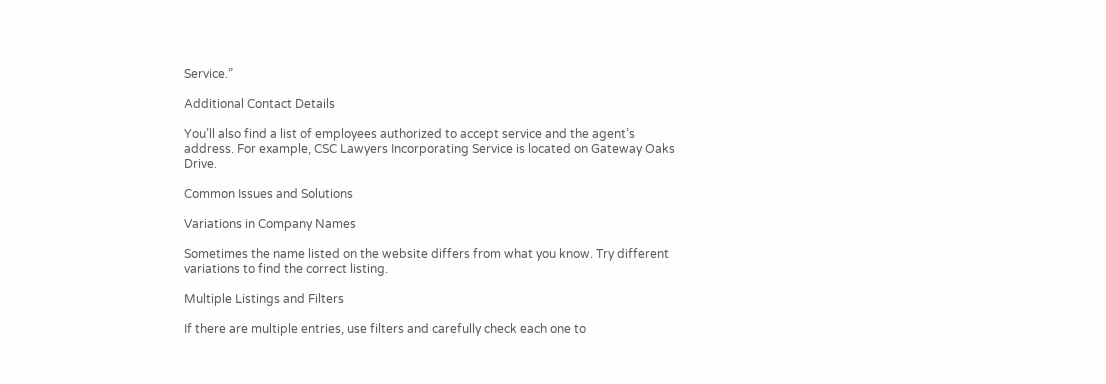Service.”

Additional Contact Details

You’ll also find a list of employees authorized to accept service and the agent’s address. For example, CSC Lawyers Incorporating Service is located on Gateway Oaks Drive.

Common Issues and Solutions

Variations in Company Names

Sometimes the name listed on the website differs from what you know. Try different variations to find the correct listing.

Multiple Listings and Filters

If there are multiple entries, use filters and carefully check each one to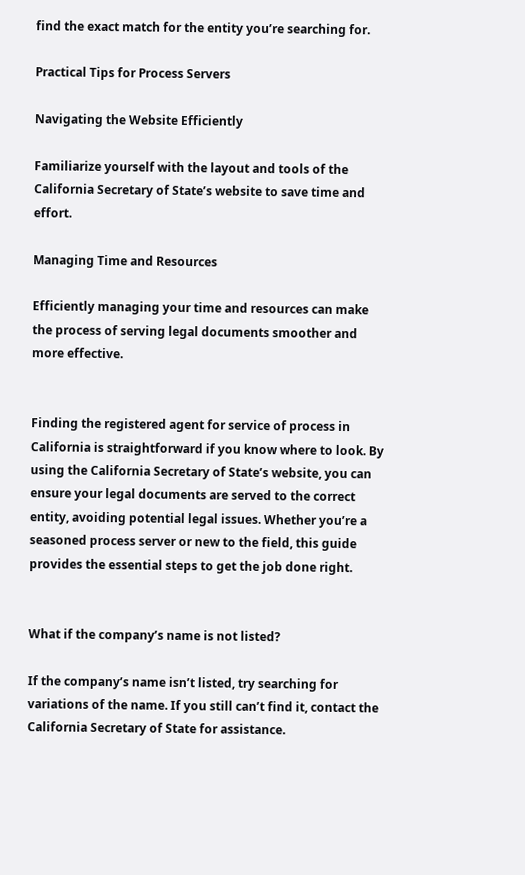find the exact match for the entity you’re searching for.

Practical Tips for Process Servers

Navigating the Website Efficiently

Familiarize yourself with the layout and tools of the California Secretary of State’s website to save time and effort.

Managing Time and Resources

Efficiently managing your time and resources can make the process of serving legal documents smoother and more effective.


Finding the registered agent for service of process in California is straightforward if you know where to look. By using the California Secretary of State’s website, you can ensure your legal documents are served to the correct entity, avoiding potential legal issues. Whether you’re a seasoned process server or new to the field, this guide provides the essential steps to get the job done right.


What if the company’s name is not listed?

If the company’s name isn’t listed, try searching for variations of the name. If you still can’t find it, contact the California Secretary of State for assistance.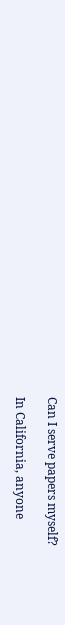Can I serve papers myself?

In California, anyone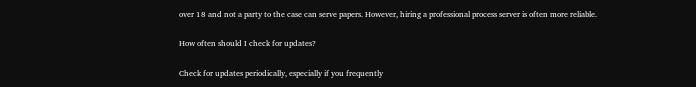over 18 and not a party to the case can serve papers. However, hiring a professional process server is often more reliable.

How often should I check for updates?

Check for updates periodically, especially if you frequently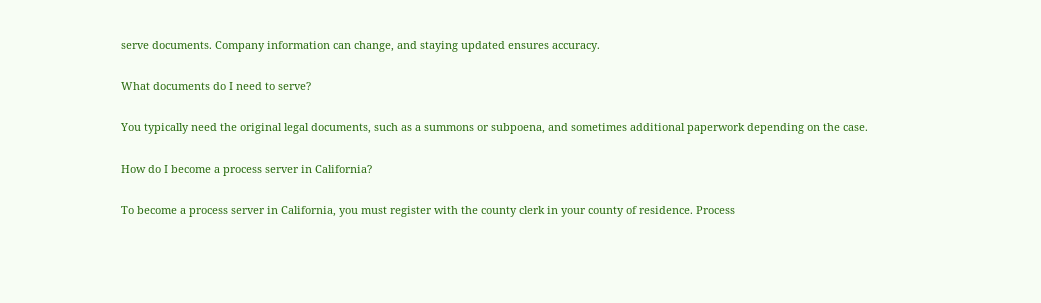serve documents. Company information can change, and staying updated ensures accuracy.

What documents do I need to serve?

You typically need the original legal documents, such as a summons or subpoena, and sometimes additional paperwork depending on the case.

How do I become a process server in California?

To become a process server in California, you must register with the county clerk in your county of residence. Process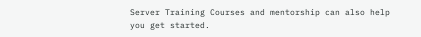Server Training Courses and mentorship can also help you get started.